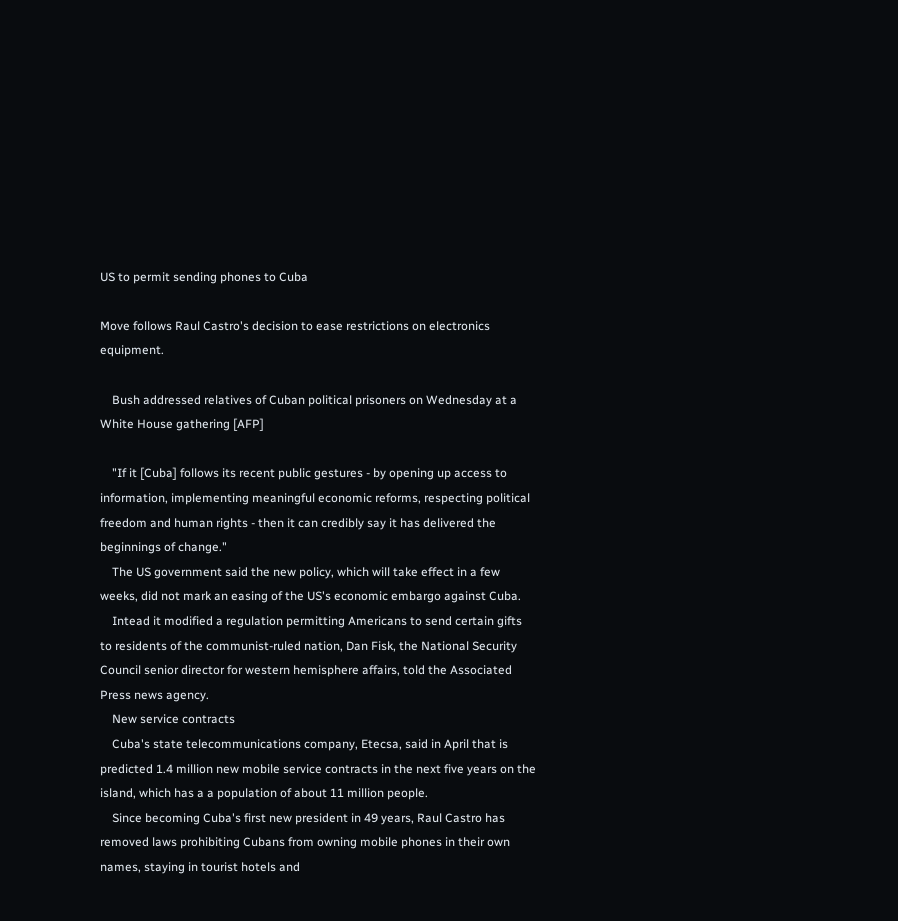US to permit sending phones to Cuba

Move follows Raul Castro's decision to ease restrictions on electronics equipment.

    Bush addressed relatives of Cuban political prisoners on Wednesday at a White House gathering [AFP]

    "If it [Cuba] follows its recent public gestures - by opening up access to information, implementing meaningful economic reforms, respecting political freedom and human rights - then it can credibly say it has delivered the beginnings of change."
    The US government said the new policy, which will take effect in a few weeks, did not mark an easing of the US's economic embargo against Cuba.
    Intead it modified a regulation permitting Americans to send certain gifts to residents of the communist-ruled nation, Dan Fisk, the National Security Council senior director for western hemisphere affairs, told the Associated Press news agency.
    New service contracts
    Cuba's state telecommunications company, Etecsa, said in April that is predicted 1.4 million new mobile service contracts in the next five years on the island, which has a a population of about 11 million people.
    Since becoming Cuba's first new president in 49 years, Raul Castro has removed laws prohibiting Cubans from owning mobile phones in their own names, staying in tourist hotels and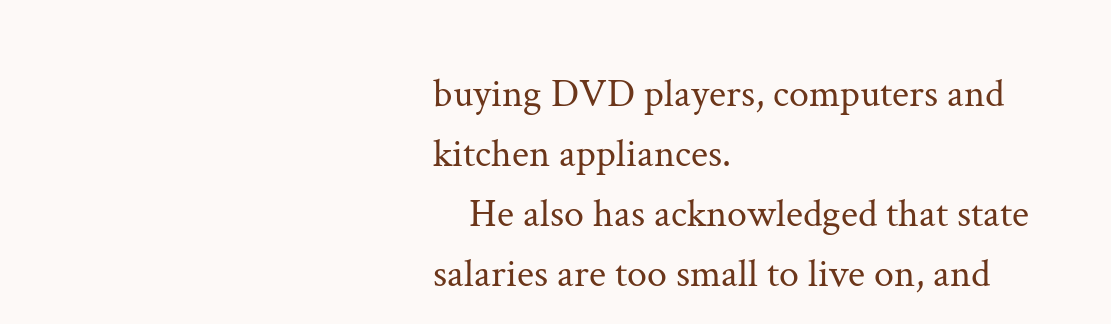buying DVD players, computers and kitchen appliances.
    He also has acknowledged that state salaries are too small to live on, and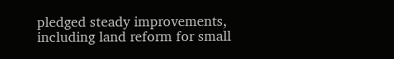pledged steady improvements, including land reform for small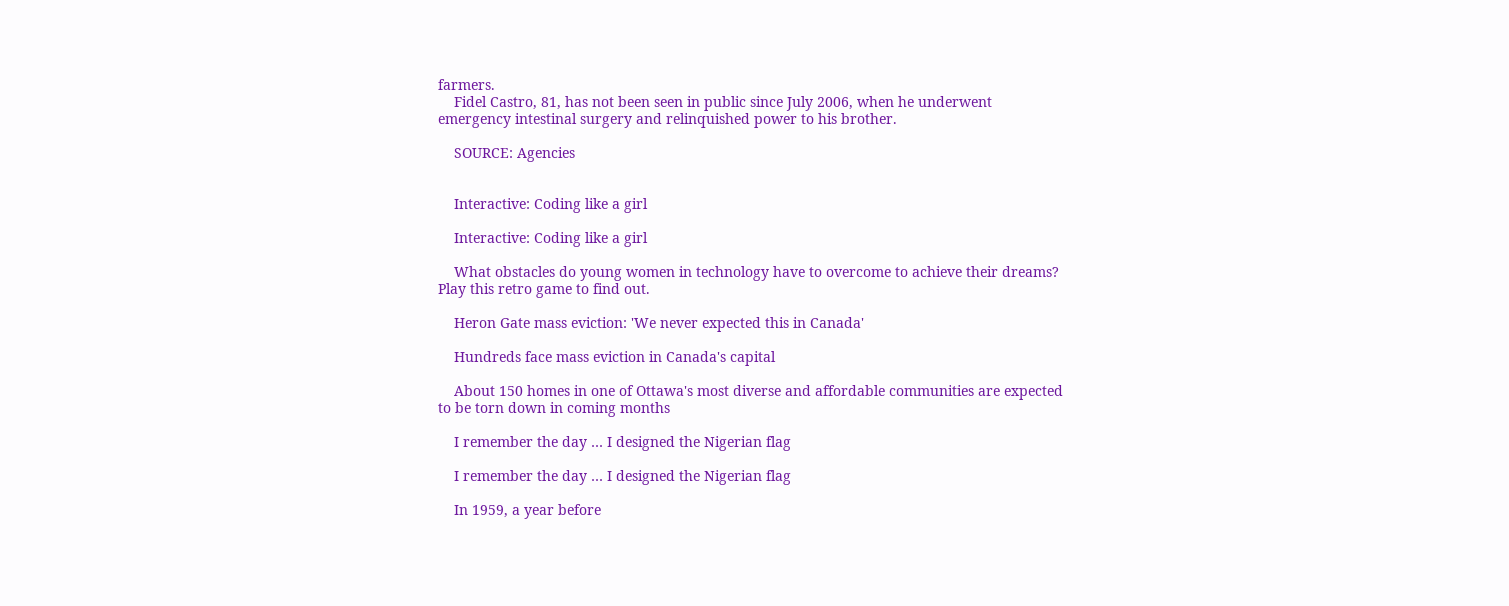farmers.
    Fidel Castro, 81, has not been seen in public since July 2006, when he underwent emergency intestinal surgery and relinquished power to his brother.

    SOURCE: Agencies


    Interactive: Coding like a girl

    Interactive: Coding like a girl

    What obstacles do young women in technology have to overcome to achieve their dreams? Play this retro game to find out.

    Heron Gate mass eviction: 'We never expected this in Canada'

    Hundreds face mass eviction in Canada's capital

    About 150 homes in one of Ottawa's most diverse and affordable communities are expected to be torn down in coming months

    I remember the day … I designed the Nigerian flag

    I remember the day … I designed the Nigerian flag

    In 1959, a year before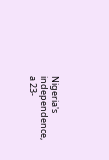Nigeria's independence, a 23-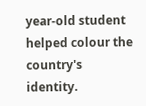year-old student helped colour the country's identity.